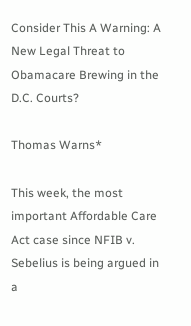Consider This A Warning: A New Legal Threat to Obamacare Brewing in the D.C. Courts?

Thomas Warns*

This week, the most important Affordable Care Act case since NFIB v. Sebelius is being argued in a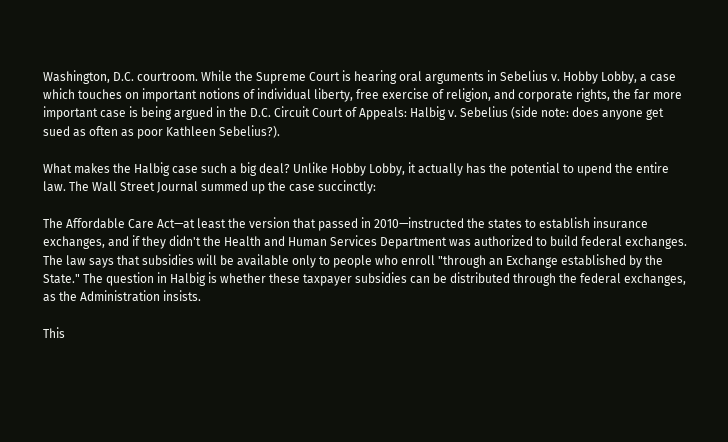Washington, D.C. courtroom. While the Supreme Court is hearing oral arguments in Sebelius v. Hobby Lobby, a case which touches on important notions of individual liberty, free exercise of religion, and corporate rights, the far more important case is being argued in the D.C. Circuit Court of Appeals: Halbig v. Sebelius (side note: does anyone get sued as often as poor Kathleen Sebelius?).

What makes the Halbig case such a big deal? Unlike Hobby Lobby, it actually has the potential to upend the entire law. The Wall Street Journal summed up the case succinctly:

The Affordable Care Act—at least the version that passed in 2010—instructed the states to establish insurance exchanges, and if they didn't the Health and Human Services Department was authorized to build federal exchanges. The law says that subsidies will be available only to people who enroll "through an Exchange established by the State." The question in Halbig is whether these taxpayer subsidies can be distributed through the federal exchanges, as the Administration insists.

This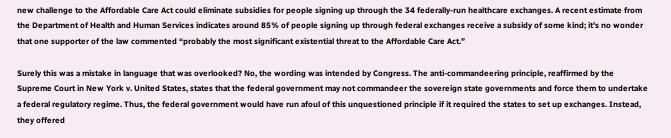new challenge to the Affordable Care Act could eliminate subsidies for people signing up through the 34 federally-run healthcare exchanges. A recent estimate from the Department of Health and Human Services indicates around 85% of people signing up through federal exchanges receive a subsidy of some kind; it’s no wonder that one supporter of the law commented “probably the most significant existential threat to the Affordable Care Act.”

Surely this was a mistake in language that was overlooked? No, the wording was intended by Congress. The anti-commandeering principle, reaffirmed by the Supreme Court in New York v. United States, states that the federal government may not commandeer the sovereign state governments and force them to undertake a federal regulatory regime. Thus, the federal government would have run afoul of this unquestioned principle if it required the states to set up exchanges. Instead, they offered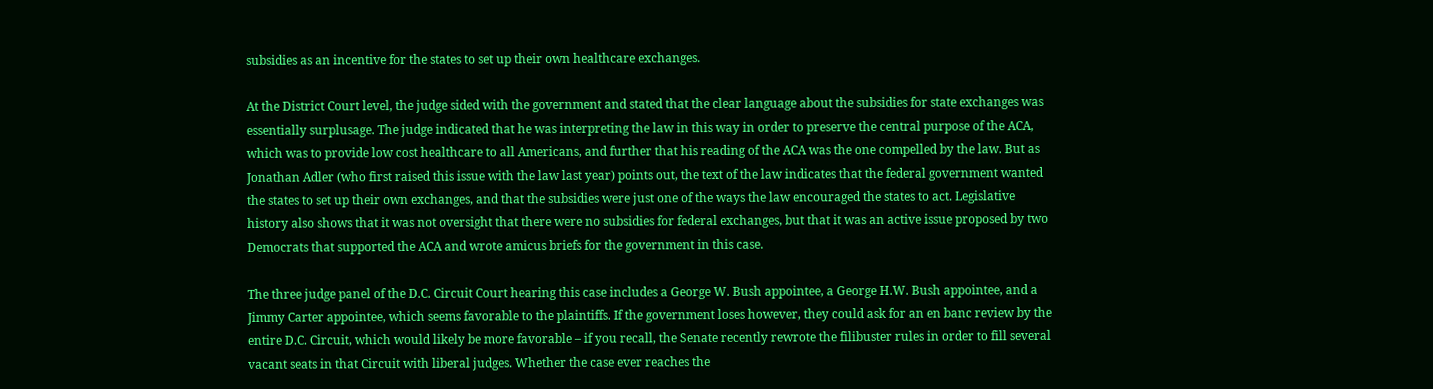subsidies as an incentive for the states to set up their own healthcare exchanges.

At the District Court level, the judge sided with the government and stated that the clear language about the subsidies for state exchanges was essentially surplusage. The judge indicated that he was interpreting the law in this way in order to preserve the central purpose of the ACA, which was to provide low cost healthcare to all Americans, and further that his reading of the ACA was the one compelled by the law. But as Jonathan Adler (who first raised this issue with the law last year) points out, the text of the law indicates that the federal government wanted the states to set up their own exchanges, and that the subsidies were just one of the ways the law encouraged the states to act. Legislative history also shows that it was not oversight that there were no subsidies for federal exchanges, but that it was an active issue proposed by two Democrats that supported the ACA and wrote amicus briefs for the government in this case.

The three judge panel of the D.C. Circuit Court hearing this case includes a George W. Bush appointee, a George H.W. Bush appointee, and a Jimmy Carter appointee, which seems favorable to the plaintiffs. If the government loses however, they could ask for an en banc review by the entire D.C. Circuit, which would likely be more favorable – if you recall, the Senate recently rewrote the filibuster rules in order to fill several vacant seats in that Circuit with liberal judges. Whether the case ever reaches the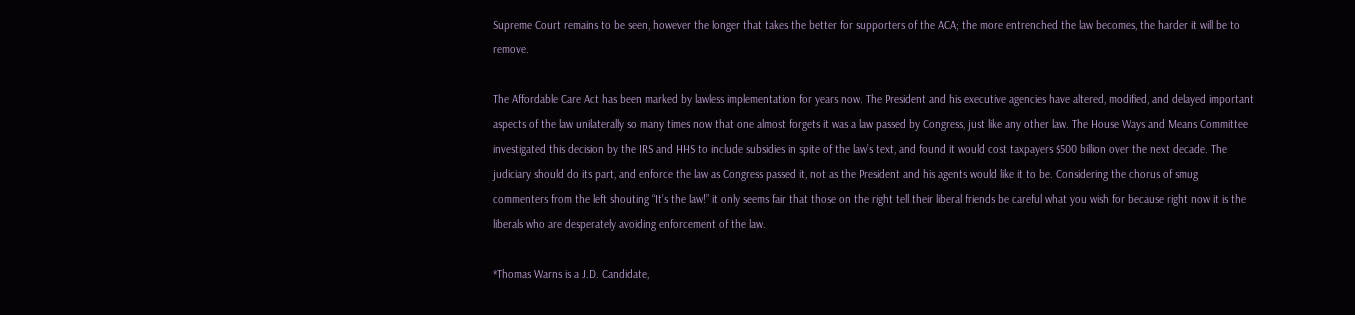Supreme Court remains to be seen, however the longer that takes the better for supporters of the ACA; the more entrenched the law becomes, the harder it will be to remove.

The Affordable Care Act has been marked by lawless implementation for years now. The President and his executive agencies have altered, modified, and delayed important aspects of the law unilaterally so many times now that one almost forgets it was a law passed by Congress, just like any other law. The House Ways and Means Committee investigated this decision by the IRS and HHS to include subsidies in spite of the law’s text, and found it would cost taxpayers $500 billion over the next decade. The judiciary should do its part, and enforce the law as Congress passed it, not as the President and his agents would like it to be. Considering the chorus of smug commenters from the left shouting “It’s the law!” it only seems fair that those on the right tell their liberal friends be careful what you wish for because right now it is the liberals who are desperately avoiding enforcement of the law.

*Thomas Warns is a J.D. Candidate,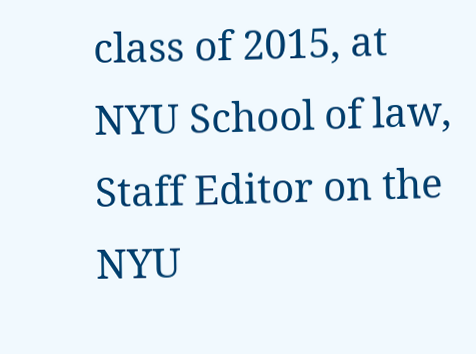class of 2015, at NYU School of law, Staff Editor on the NYU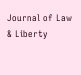Journal of Law & Liberty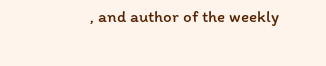, and author of the weekly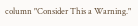column "Consider This a Warning."